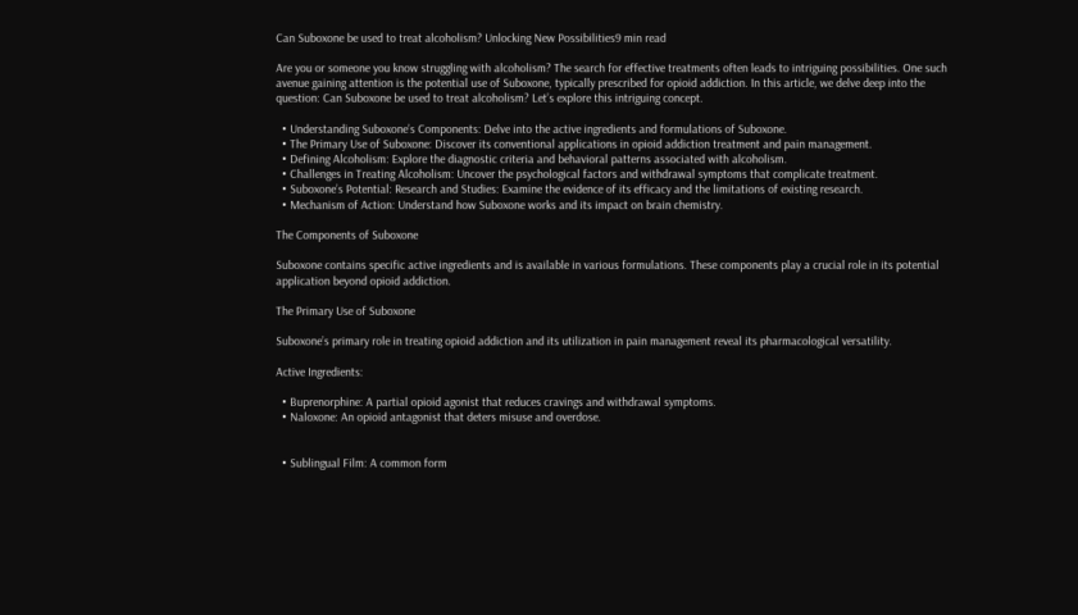Can Suboxone be used to treat alcoholism? Unlocking New Possibilities9 min read

Are you or someone you know struggling with alcoholism? The search for effective treatments often leads to intriguing possibilities. One such avenue gaining attention is the potential use of Suboxone, typically prescribed for opioid addiction. In this article, we delve deep into the question: Can Suboxone be used to treat alcoholism? Let’s explore this intriguing concept.

  • Understanding Suboxone’s Components: Delve into the active ingredients and formulations of Suboxone.
  • The Primary Use of Suboxone: Discover its conventional applications in opioid addiction treatment and pain management.
  • Defining Alcoholism: Explore the diagnostic criteria and behavioral patterns associated with alcoholism.
  • Challenges in Treating Alcoholism: Uncover the psychological factors and withdrawal symptoms that complicate treatment.
  • Suboxone’s Potential: Research and Studies: Examine the evidence of its efficacy and the limitations of existing research.
  • Mechanism of Action: Understand how Suboxone works and its impact on brain chemistry.

The Components of Suboxone

Suboxone contains specific active ingredients and is available in various formulations. These components play a crucial role in its potential application beyond opioid addiction.

The Primary Use of Suboxone

Suboxone’s primary role in treating opioid addiction and its utilization in pain management reveal its pharmacological versatility.

Active Ingredients:

  • Buprenorphine: A partial opioid agonist that reduces cravings and withdrawal symptoms.
  • Naloxone: An opioid antagonist that deters misuse and overdose.


  • Sublingual Film: A common form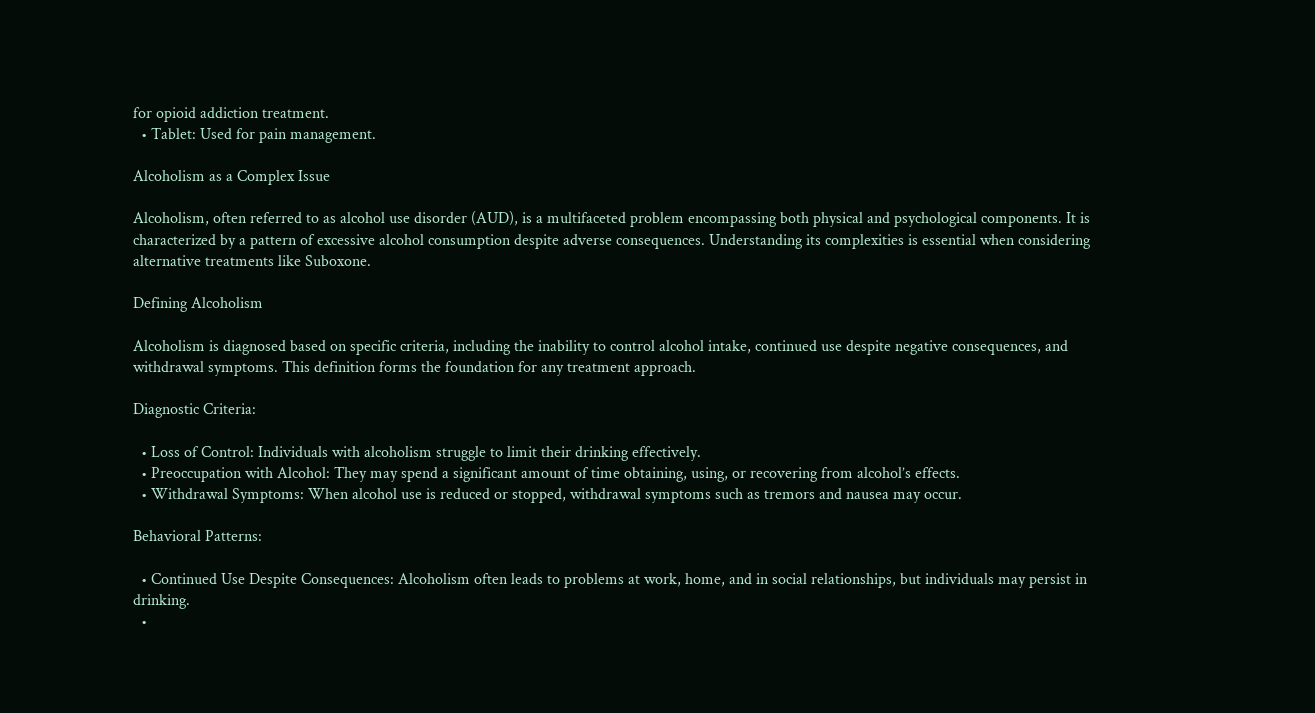for opioid addiction treatment.
  • Tablet: Used for pain management.

Alcoholism as a Complex Issue

Alcoholism, often referred to as alcohol use disorder (AUD), is a multifaceted problem encompassing both physical and psychological components. It is characterized by a pattern of excessive alcohol consumption despite adverse consequences. Understanding its complexities is essential when considering alternative treatments like Suboxone.

Defining Alcoholism

Alcoholism is diagnosed based on specific criteria, including the inability to control alcohol intake, continued use despite negative consequences, and withdrawal symptoms. This definition forms the foundation for any treatment approach.

Diagnostic Criteria:

  • Loss of Control: Individuals with alcoholism struggle to limit their drinking effectively.
  • Preoccupation with Alcohol: They may spend a significant amount of time obtaining, using, or recovering from alcohol’s effects.
  • Withdrawal Symptoms: When alcohol use is reduced or stopped, withdrawal symptoms such as tremors and nausea may occur.

Behavioral Patterns:

  • Continued Use Despite Consequences: Alcoholism often leads to problems at work, home, and in social relationships, but individuals may persist in drinking.
  •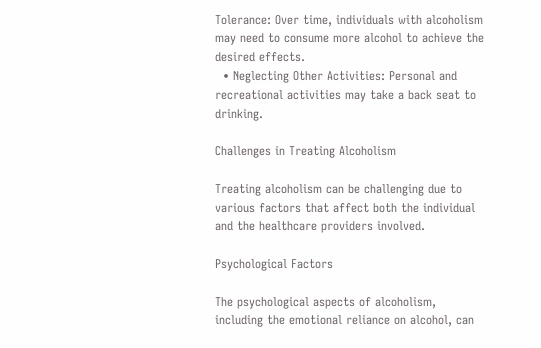Tolerance: Over time, individuals with alcoholism may need to consume more alcohol to achieve the desired effects.
  • Neglecting Other Activities: Personal and recreational activities may take a back seat to drinking.

Challenges in Treating Alcoholism

Treating alcoholism can be challenging due to various factors that affect both the individual and the healthcare providers involved.

Psychological Factors

The psychological aspects of alcoholism, including the emotional reliance on alcohol, can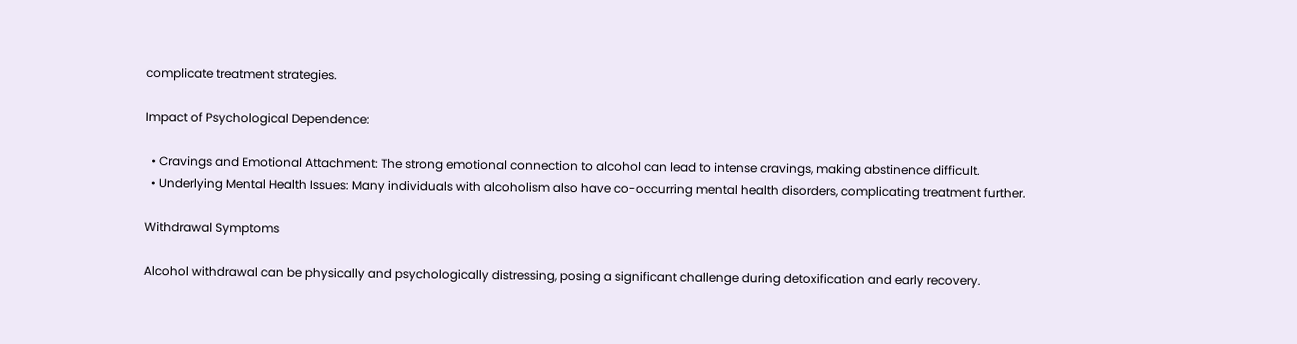complicate treatment strategies.

Impact of Psychological Dependence:

  • Cravings and Emotional Attachment: The strong emotional connection to alcohol can lead to intense cravings, making abstinence difficult.
  • Underlying Mental Health Issues: Many individuals with alcoholism also have co-occurring mental health disorders, complicating treatment further.

Withdrawal Symptoms

Alcohol withdrawal can be physically and psychologically distressing, posing a significant challenge during detoxification and early recovery.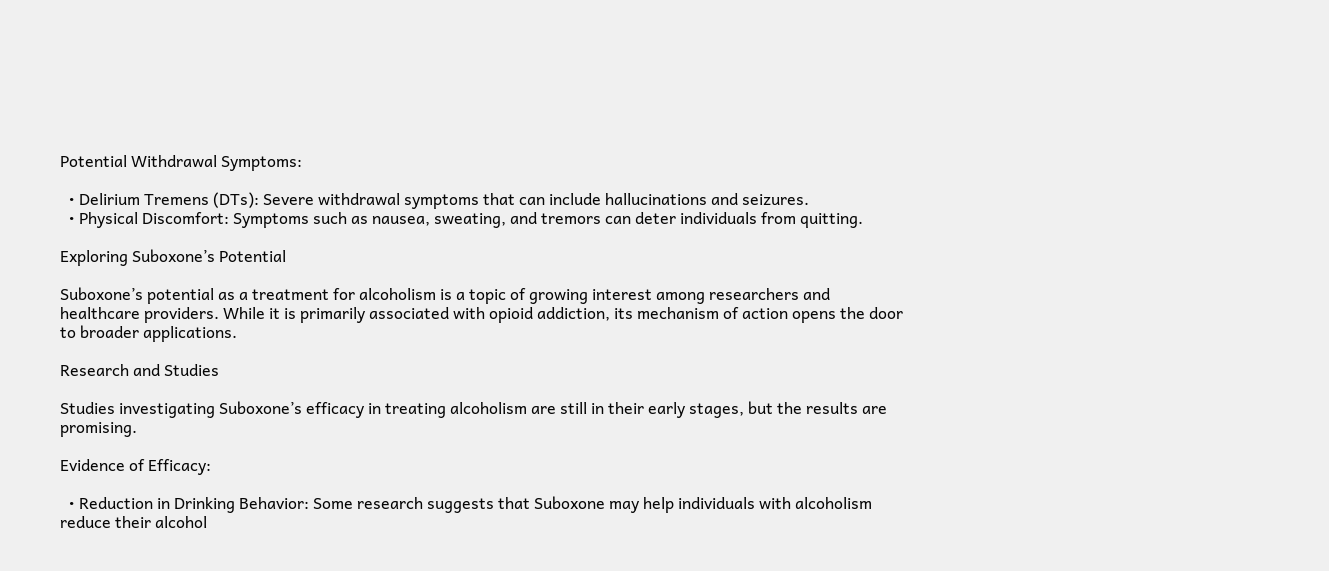Potential Withdrawal Symptoms:

  • Delirium Tremens (DTs): Severe withdrawal symptoms that can include hallucinations and seizures.
  • Physical Discomfort: Symptoms such as nausea, sweating, and tremors can deter individuals from quitting.

Exploring Suboxone’s Potential

Suboxone’s potential as a treatment for alcoholism is a topic of growing interest among researchers and healthcare providers. While it is primarily associated with opioid addiction, its mechanism of action opens the door to broader applications.

Research and Studies

Studies investigating Suboxone’s efficacy in treating alcoholism are still in their early stages, but the results are promising.

Evidence of Efficacy:

  • Reduction in Drinking Behavior: Some research suggests that Suboxone may help individuals with alcoholism reduce their alcohol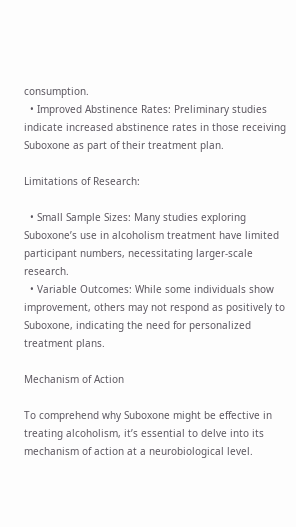consumption.
  • Improved Abstinence Rates: Preliminary studies indicate increased abstinence rates in those receiving Suboxone as part of their treatment plan.

Limitations of Research:

  • Small Sample Sizes: Many studies exploring Suboxone’s use in alcoholism treatment have limited participant numbers, necessitating larger-scale research.
  • Variable Outcomes: While some individuals show improvement, others may not respond as positively to Suboxone, indicating the need for personalized treatment plans.

Mechanism of Action

To comprehend why Suboxone might be effective in treating alcoholism, it’s essential to delve into its mechanism of action at a neurobiological level.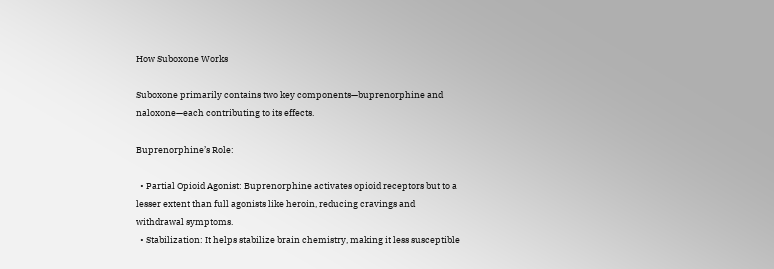How Suboxone Works

Suboxone primarily contains two key components—buprenorphine and naloxone—each contributing to its effects.

Buprenorphine’s Role:

  • Partial Opioid Agonist: Buprenorphine activates opioid receptors but to a lesser extent than full agonists like heroin, reducing cravings and withdrawal symptoms.
  • Stabilization: It helps stabilize brain chemistry, making it less susceptible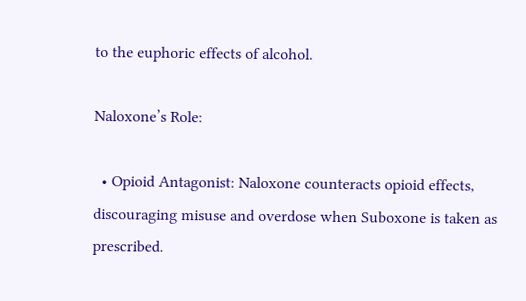to the euphoric effects of alcohol.

Naloxone’s Role:

  • Opioid Antagonist: Naloxone counteracts opioid effects, discouraging misuse and overdose when Suboxone is taken as prescribed.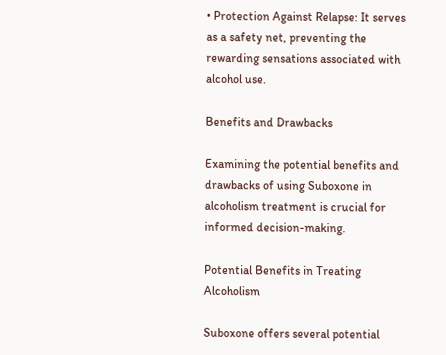• Protection Against Relapse: It serves as a safety net, preventing the rewarding sensations associated with alcohol use.

Benefits and Drawbacks

Examining the potential benefits and drawbacks of using Suboxone in alcoholism treatment is crucial for informed decision-making.

Potential Benefits in Treating Alcoholism

Suboxone offers several potential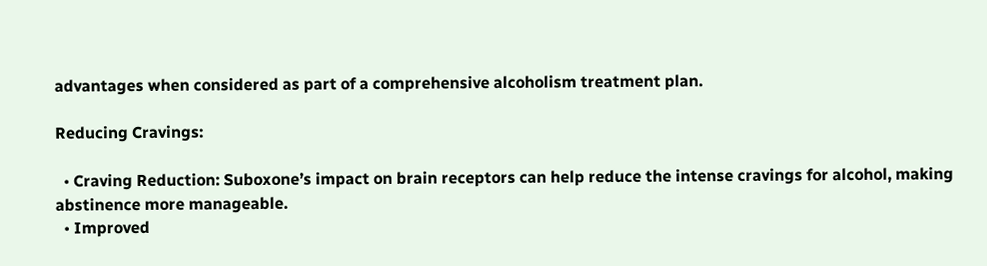advantages when considered as part of a comprehensive alcoholism treatment plan.

Reducing Cravings:

  • Craving Reduction: Suboxone’s impact on brain receptors can help reduce the intense cravings for alcohol, making abstinence more manageable.
  • Improved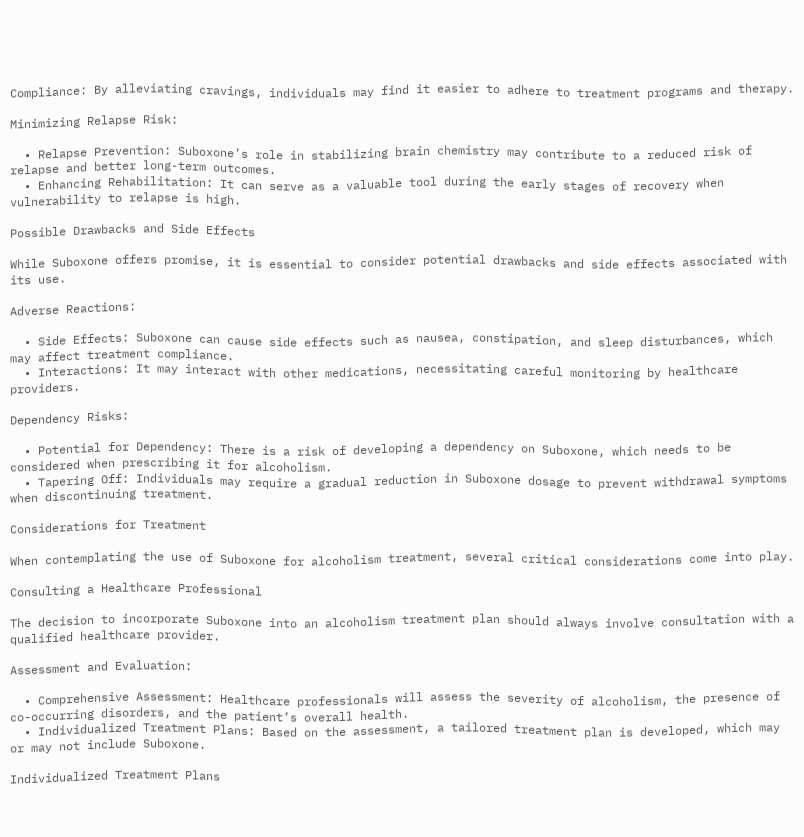Compliance: By alleviating cravings, individuals may find it easier to adhere to treatment programs and therapy.

Minimizing Relapse Risk:

  • Relapse Prevention: Suboxone’s role in stabilizing brain chemistry may contribute to a reduced risk of relapse and better long-term outcomes.
  • Enhancing Rehabilitation: It can serve as a valuable tool during the early stages of recovery when vulnerability to relapse is high.

Possible Drawbacks and Side Effects

While Suboxone offers promise, it is essential to consider potential drawbacks and side effects associated with its use.

Adverse Reactions:

  • Side Effects: Suboxone can cause side effects such as nausea, constipation, and sleep disturbances, which may affect treatment compliance.
  • Interactions: It may interact with other medications, necessitating careful monitoring by healthcare providers.

Dependency Risks:

  • Potential for Dependency: There is a risk of developing a dependency on Suboxone, which needs to be considered when prescribing it for alcoholism.
  • Tapering Off: Individuals may require a gradual reduction in Suboxone dosage to prevent withdrawal symptoms when discontinuing treatment.

Considerations for Treatment

When contemplating the use of Suboxone for alcoholism treatment, several critical considerations come into play.

Consulting a Healthcare Professional

The decision to incorporate Suboxone into an alcoholism treatment plan should always involve consultation with a qualified healthcare provider.

Assessment and Evaluation:

  • Comprehensive Assessment: Healthcare professionals will assess the severity of alcoholism, the presence of co-occurring disorders, and the patient’s overall health.
  • Individualized Treatment Plans: Based on the assessment, a tailored treatment plan is developed, which may or may not include Suboxone.

Individualized Treatment Plans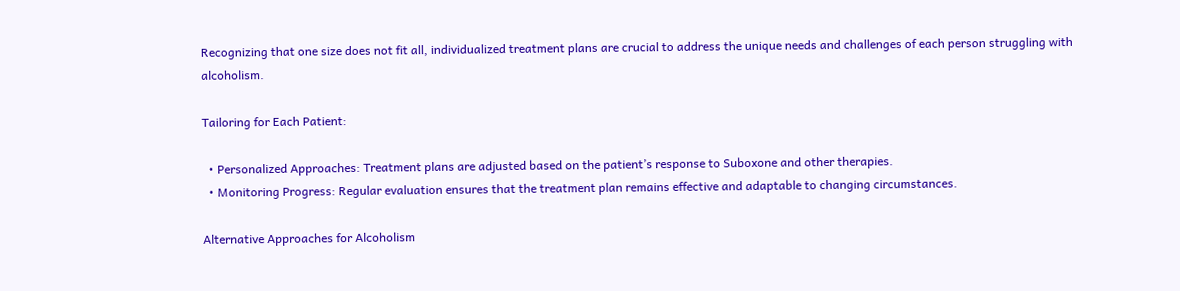Recognizing that one size does not fit all, individualized treatment plans are crucial to address the unique needs and challenges of each person struggling with alcoholism.

Tailoring for Each Patient:

  • Personalized Approaches: Treatment plans are adjusted based on the patient’s response to Suboxone and other therapies.
  • Monitoring Progress: Regular evaluation ensures that the treatment plan remains effective and adaptable to changing circumstances.

Alternative Approaches for Alcoholism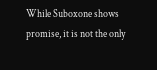While Suboxone shows promise, it is not the only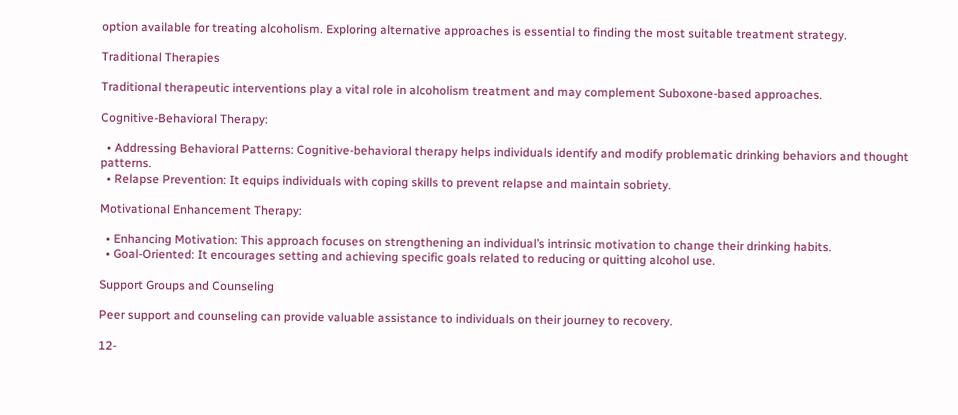option available for treating alcoholism. Exploring alternative approaches is essential to finding the most suitable treatment strategy.

Traditional Therapies

Traditional therapeutic interventions play a vital role in alcoholism treatment and may complement Suboxone-based approaches.

Cognitive-Behavioral Therapy:

  • Addressing Behavioral Patterns: Cognitive-behavioral therapy helps individuals identify and modify problematic drinking behaviors and thought patterns.
  • Relapse Prevention: It equips individuals with coping skills to prevent relapse and maintain sobriety.

Motivational Enhancement Therapy:

  • Enhancing Motivation: This approach focuses on strengthening an individual’s intrinsic motivation to change their drinking habits.
  • Goal-Oriented: It encourages setting and achieving specific goals related to reducing or quitting alcohol use.

Support Groups and Counseling

Peer support and counseling can provide valuable assistance to individuals on their journey to recovery.

12-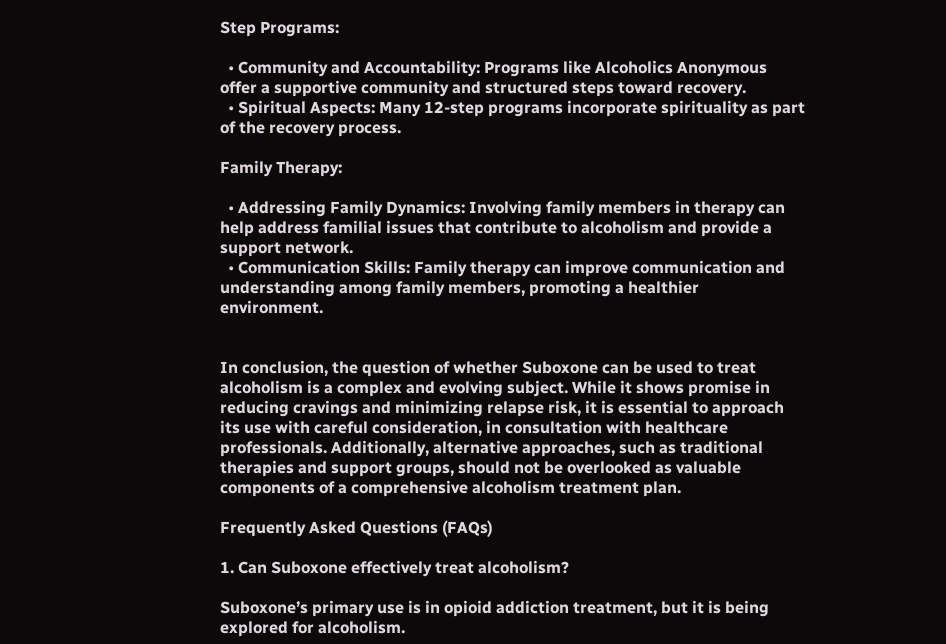Step Programs:

  • Community and Accountability: Programs like Alcoholics Anonymous offer a supportive community and structured steps toward recovery.
  • Spiritual Aspects: Many 12-step programs incorporate spirituality as part of the recovery process.

Family Therapy:

  • Addressing Family Dynamics: Involving family members in therapy can help address familial issues that contribute to alcoholism and provide a support network.
  • Communication Skills: Family therapy can improve communication and understanding among family members, promoting a healthier environment.


In conclusion, the question of whether Suboxone can be used to treat alcoholism is a complex and evolving subject. While it shows promise in reducing cravings and minimizing relapse risk, it is essential to approach its use with careful consideration, in consultation with healthcare professionals. Additionally, alternative approaches, such as traditional therapies and support groups, should not be overlooked as valuable components of a comprehensive alcoholism treatment plan.

Frequently Asked Questions (FAQs)

1. Can Suboxone effectively treat alcoholism?

Suboxone’s primary use is in opioid addiction treatment, but it is being explored for alcoholism.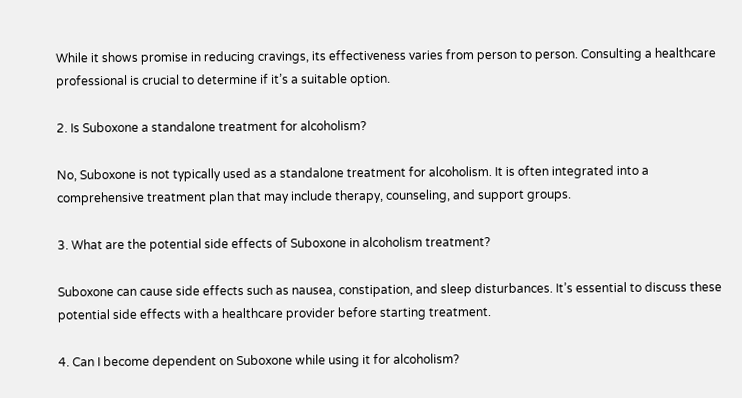While it shows promise in reducing cravings, its effectiveness varies from person to person. Consulting a healthcare professional is crucial to determine if it’s a suitable option.

2. Is Suboxone a standalone treatment for alcoholism?

No, Suboxone is not typically used as a standalone treatment for alcoholism. It is often integrated into a comprehensive treatment plan that may include therapy, counseling, and support groups.

3. What are the potential side effects of Suboxone in alcoholism treatment?

Suboxone can cause side effects such as nausea, constipation, and sleep disturbances. It’s essential to discuss these potential side effects with a healthcare provider before starting treatment.

4. Can I become dependent on Suboxone while using it for alcoholism?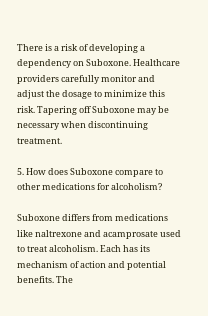There is a risk of developing a dependency on Suboxone. Healthcare providers carefully monitor and adjust the dosage to minimize this risk. Tapering off Suboxone may be necessary when discontinuing treatment.

5. How does Suboxone compare to other medications for alcoholism?

Suboxone differs from medications like naltrexone and acamprosate used to treat alcoholism. Each has its mechanism of action and potential benefits. The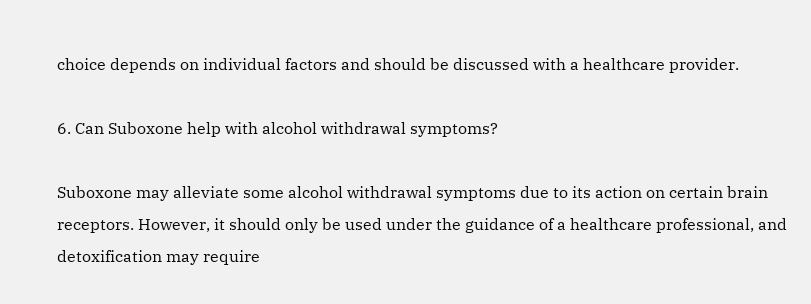choice depends on individual factors and should be discussed with a healthcare provider.

6. Can Suboxone help with alcohol withdrawal symptoms?

Suboxone may alleviate some alcohol withdrawal symptoms due to its action on certain brain receptors. However, it should only be used under the guidance of a healthcare professional, and detoxification may require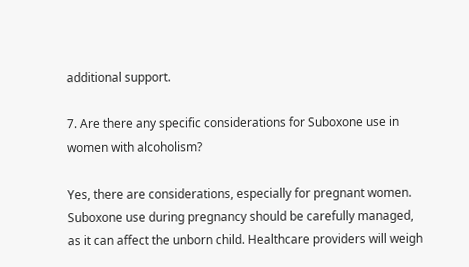additional support.

7. Are there any specific considerations for Suboxone use in women with alcoholism?

Yes, there are considerations, especially for pregnant women. Suboxone use during pregnancy should be carefully managed, as it can affect the unborn child. Healthcare providers will weigh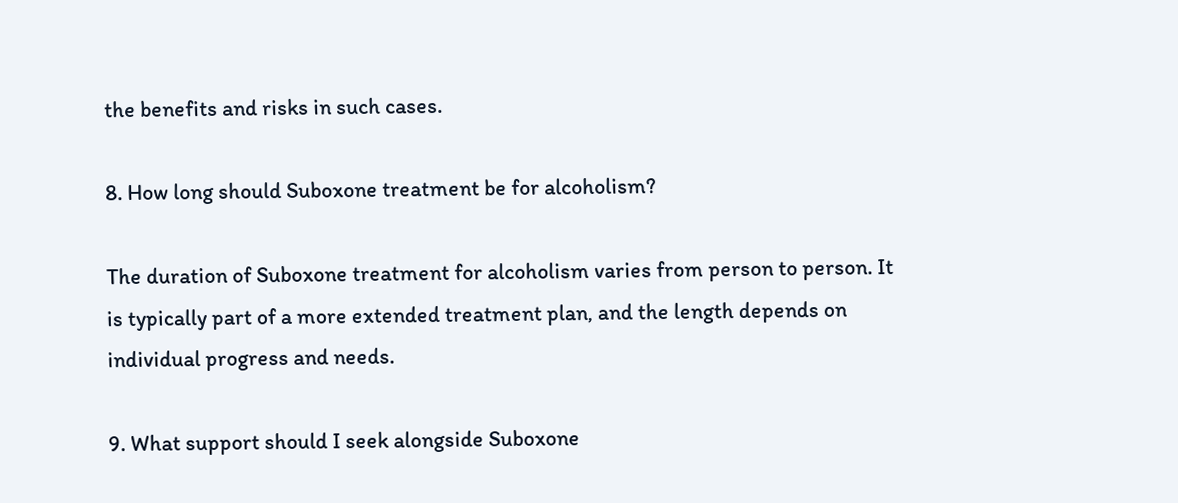the benefits and risks in such cases.

8. How long should Suboxone treatment be for alcoholism?

The duration of Suboxone treatment for alcoholism varies from person to person. It is typically part of a more extended treatment plan, and the length depends on individual progress and needs.

9. What support should I seek alongside Suboxone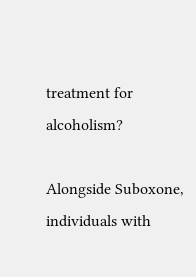treatment for alcoholism?

Alongside Suboxone, individuals with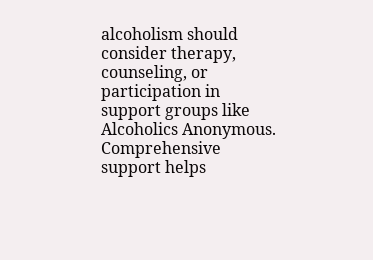alcoholism should consider therapy, counseling, or participation in support groups like Alcoholics Anonymous. Comprehensive support helps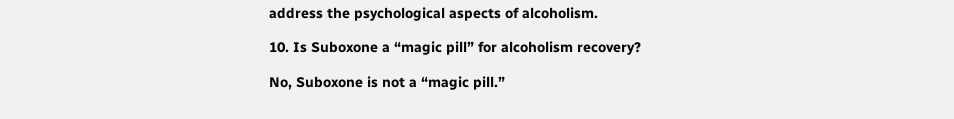address the psychological aspects of alcoholism.

10. Is Suboxone a “magic pill” for alcoholism recovery?

No, Suboxone is not a “magic pill.”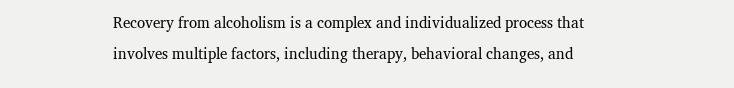Recovery from alcoholism is a complex and individualized process that involves multiple factors, including therapy, behavioral changes, and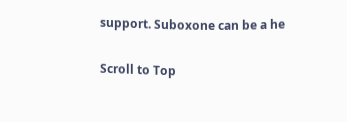support. Suboxone can be a he

Scroll to Top